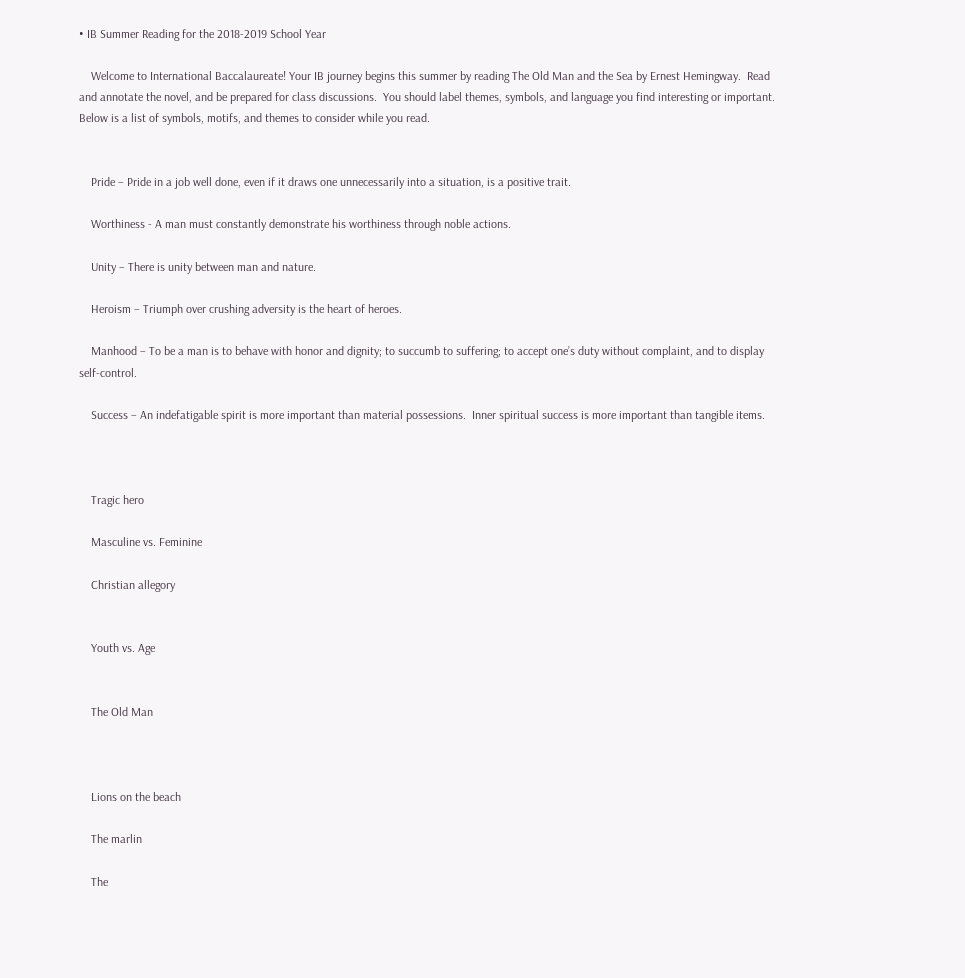• IB Summer Reading for the 2018-2019 School Year

    Welcome to International Baccalaureate! Your IB journey begins this summer by reading The Old Man and the Sea by Ernest Hemingway.  Read and annotate the novel, and be prepared for class discussions.  You should label themes, symbols, and language you find interesting or important.  Below is a list of symbols, motifs, and themes to consider while you read.


    Pride – Pride in a job well done, even if it draws one unnecessarily into a situation, is a positive trait.

    Worthiness - A man must constantly demonstrate his worthiness through noble actions.

    Unity – There is unity between man and nature.

    Heroism – Triumph over crushing adversity is the heart of heroes.

    Manhood – To be a man is to behave with honor and dignity; to succumb to suffering; to accept one’s duty without complaint, and to display self-control.

    Success – An indefatigable spirit is more important than material possessions.  Inner spiritual success is more important than tangible items.



    Tragic hero

    Masculine vs. Feminine

    Christian allegory


    Youth vs. Age


    The Old Man



    Lions on the beach

    The marlin

    The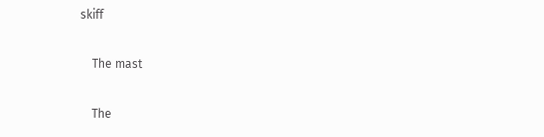skiff

    The mast

    The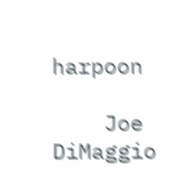harpoon

    Joe DiMaggio